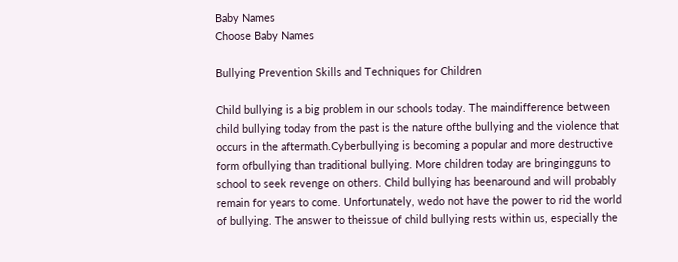Baby Names
Choose Baby Names

Bullying Prevention Skills and Techniques for Children

Child bullying is a big problem in our schools today. The maindifference between child bullying today from the past is the nature ofthe bullying and the violence that occurs in the aftermath.Cyberbullying is becoming a popular and more destructive form ofbullying than traditional bullying. More children today are bringingguns to school to seek revenge on others. Child bullying has beenaround and will probably remain for years to come. Unfortunately, wedo not have the power to rid the world of bullying. The answer to theissue of child bullying rests within us, especially the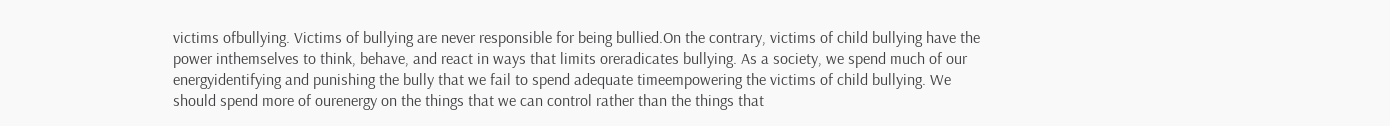victims ofbullying. Victims of bullying are never responsible for being bullied.On the contrary, victims of child bullying have the power inthemselves to think, behave, and react in ways that limits oreradicates bullying. As a society, we spend much of our energyidentifying and punishing the bully that we fail to spend adequate timeempowering the victims of child bullying. We should spend more of ourenergy on the things that we can control rather than the things that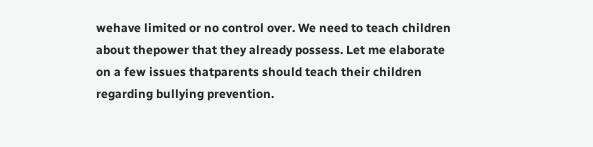wehave limited or no control over. We need to teach children about thepower that they already possess. Let me elaborate on a few issues thatparents should teach their children regarding bullying prevention.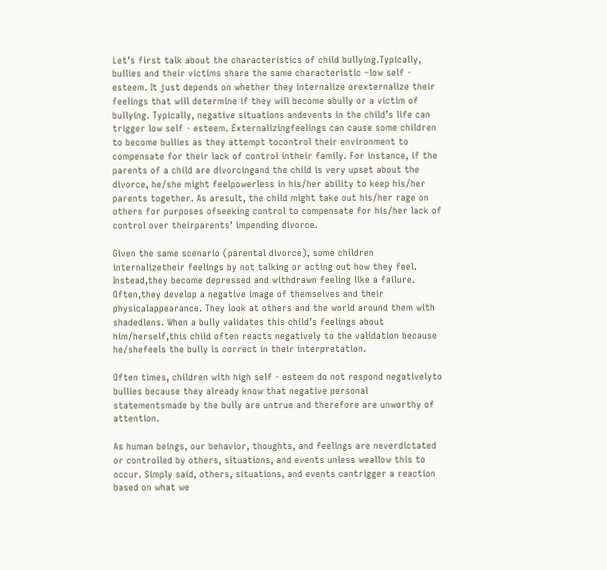Let’s first talk about the characteristics of child bullying.Typically, bullies and their victims share the same characteristic –low self - esteem. It just depends on whether they internalize orexternalize their feelings that will determine if they will become abully or a victim of bullying. Typically, negative situations andevents in the child’s life can trigger low self - esteem. Externalizingfeelings can cause some children to become bullies as they attempt tocontrol their environment to compensate for their lack of control intheir family. For instance, if the parents of a child are divorcingand the child is very upset about the divorce, he/she might feelpowerless in his/her ability to keep his/her parents together. As aresult, the child might take out his/her rage on others for purposes ofseeking control to compensate for his/her lack of control over theirparents’ impending divorce.

Given the same scenario (parental divorce), some children internalizetheir feelings by not talking or acting out how they feel. Instead,they become depressed and withdrawn feeling like a failure. Often,they develop a negative image of themselves and their physicalappearance. They look at others and the world around them with shadedlens. When a bully validates this child’s feelings about him/herself,this child often reacts negatively to the validation because he/shefeels the bully is correct in their interpretation.

Often times, children with high self - esteem do not respond negativelyto bullies because they already know that negative personal statementsmade by the bully are untrue and therefore are unworthy of attention.

As human beings, our behavior, thoughts, and feelings are neverdictated or controlled by others, situations, and events unless weallow this to occur. Simply said, others, situations, and events cantrigger a reaction based on what we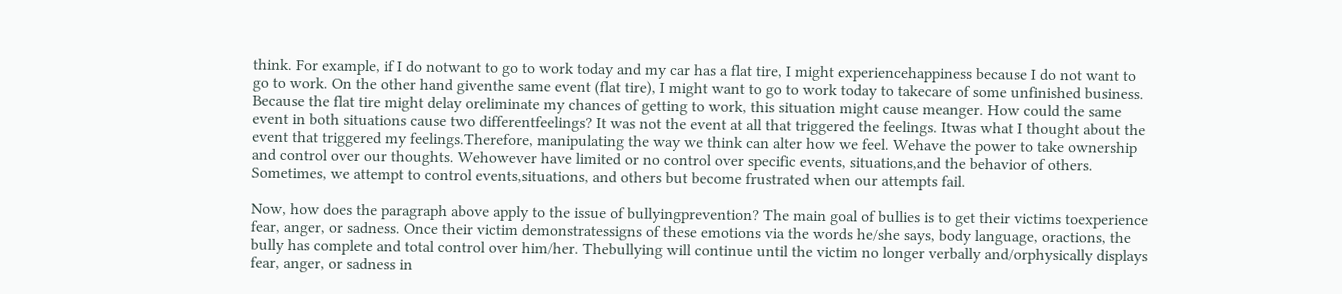think. For example, if I do notwant to go to work today and my car has a flat tire, I might experiencehappiness because I do not want to go to work. On the other hand giventhe same event (flat tire), I might want to go to work today to takecare of some unfinished business. Because the flat tire might delay oreliminate my chances of getting to work, this situation might cause meanger. How could the same event in both situations cause two differentfeelings? It was not the event at all that triggered the feelings. Itwas what I thought about the event that triggered my feelings.Therefore, manipulating the way we think can alter how we feel. Wehave the power to take ownership and control over our thoughts. Wehowever have limited or no control over specific events, situations,and the behavior of others. Sometimes, we attempt to control events,situations, and others but become frustrated when our attempts fail.

Now, how does the paragraph above apply to the issue of bullyingprevention? The main goal of bullies is to get their victims toexperience fear, anger, or sadness. Once their victim demonstratessigns of these emotions via the words he/she says, body language, oractions, the bully has complete and total control over him/her. Thebullying will continue until the victim no longer verbally and/orphysically displays fear, anger, or sadness in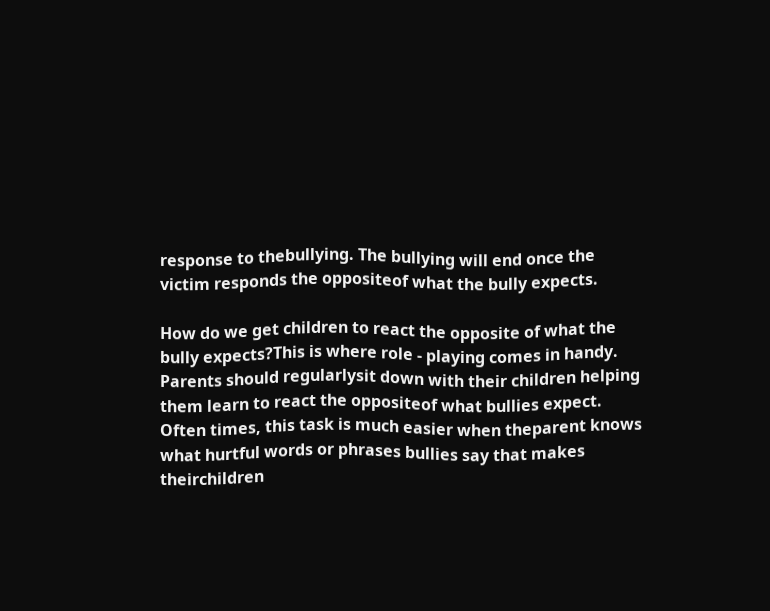response to thebullying. The bullying will end once the victim responds the oppositeof what the bully expects.

How do we get children to react the opposite of what the bully expects?This is where role - playing comes in handy. Parents should regularlysit down with their children helping them learn to react the oppositeof what bullies expect. Often times, this task is much easier when theparent knows what hurtful words or phrases bullies say that makes theirchildren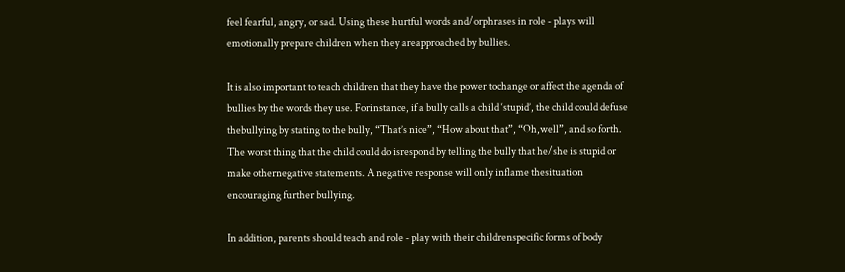feel fearful, angry, or sad. Using these hurtful words and/orphrases in role - plays will emotionally prepare children when they areapproached by bullies.

It is also important to teach children that they have the power tochange or affect the agenda of bullies by the words they use. Forinstance, if a bully calls a child ‘stupid’, the child could defuse thebullying by stating to the bully, “That’s nice”, “How about that”, “Oh,well”, and so forth. The worst thing that the child could do isrespond by telling the bully that he/she is stupid or make othernegative statements. A negative response will only inflame thesituation encouraging further bullying.

In addition, parents should teach and role - play with their childrenspecific forms of body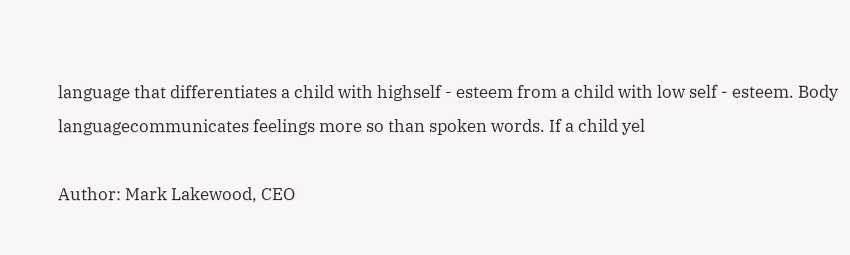language that differentiates a child with highself - esteem from a child with low self - esteem. Body languagecommunicates feelings more so than spoken words. If a child yel

Author: Mark Lakewood, CEO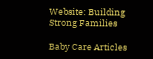Website: Building Strong Families

Baby Care Articles